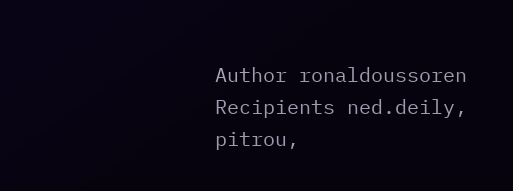Author ronaldoussoren
Recipients ned.deily, pitrou,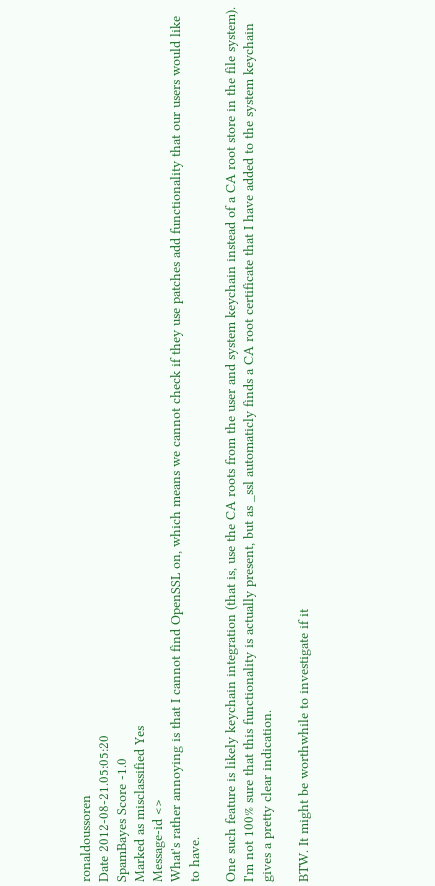ronaldoussoren
Date 2012-08-21.05:05:20
SpamBayes Score -1.0
Marked as misclassified Yes
Message-id <>
What's rather annoying is that I cannot find OpenSSL on, which means we cannot check if they use patches add functionality that our users would like to have.

One such feature is likely keychain integration (that is, use the CA roots from the user and system keychain instead of a CA root store in the file system). I'm not 100% sure that this functionality is actually present, but as _ssl automaticly finds a CA root certificate that I have added to the system keychain gives a pretty clear indication.

BTW. It might be worthwhile to investigate if it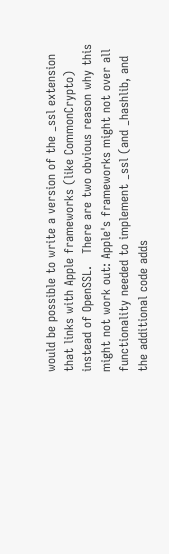would be possible to write a version of the _ssl extension that links with Apple frameworks (like CommonCrypto) instead of OpenSSL.   There are two obvious reason why this might not work out: Apple's frameworks might not over all functionality needed to implement _ssl (and _hashlib, and the additional code adds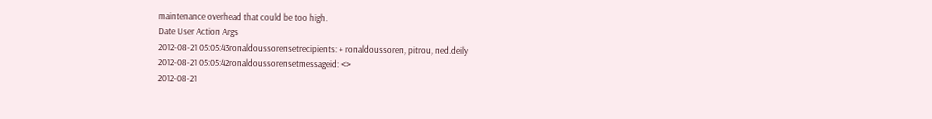maintenance overhead that could be too high.
Date User Action Args
2012-08-21 05:05:43ronaldoussorensetrecipients: + ronaldoussoren, pitrou, ned.deily
2012-08-21 05:05:42ronaldoussorensetmessageid: <>
2012-08-21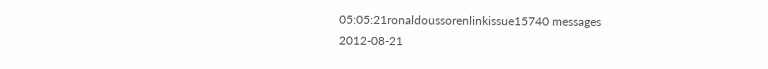05:05:21ronaldoussorenlinkissue15740 messages
2012-08-21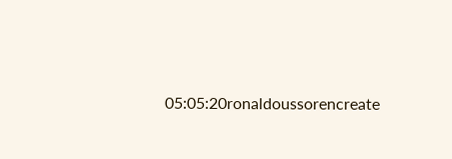05:05:20ronaldoussorencreate